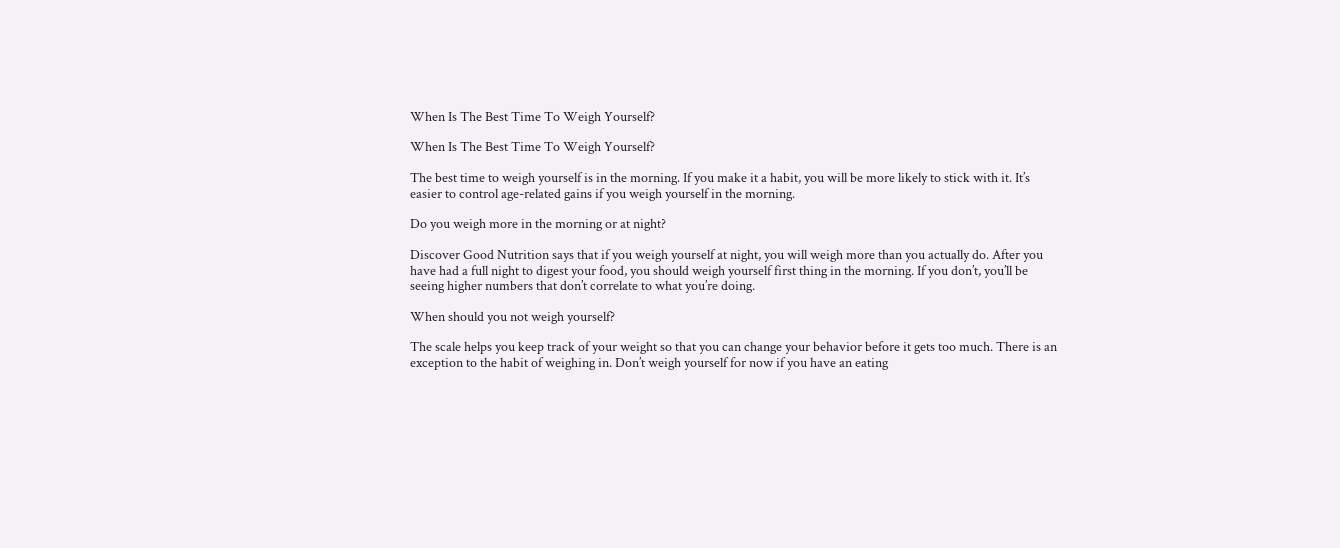When Is The Best Time To Weigh Yourself?

When Is The Best Time To Weigh Yourself?

The best time to weigh yourself is in the morning. If you make it a habit, you will be more likely to stick with it. It’s easier to control age-related gains if you weigh yourself in the morning.

Do you weigh more in the morning or at night?

Discover Good Nutrition says that if you weigh yourself at night, you will weigh more than you actually do. After you have had a full night to digest your food, you should weigh yourself first thing in the morning. If you don’t, you’ll be seeing higher numbers that don’t correlate to what you’re doing.

When should you not weigh yourself?

The scale helps you keep track of your weight so that you can change your behavior before it gets too much. There is an exception to the habit of weighing in. Don’t weigh yourself for now if you have an eating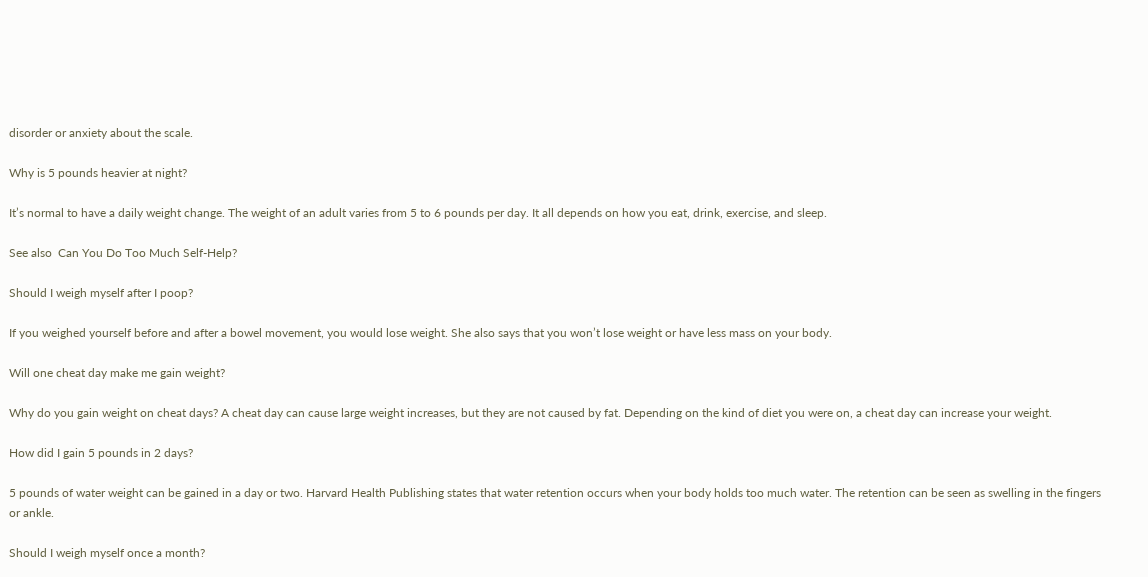disorder or anxiety about the scale.

Why is 5 pounds heavier at night?

It’s normal to have a daily weight change. The weight of an adult varies from 5 to 6 pounds per day. It all depends on how you eat, drink, exercise, and sleep.

See also  Can You Do Too Much Self-Help?

Should I weigh myself after I poop?

If you weighed yourself before and after a bowel movement, you would lose weight. She also says that you won’t lose weight or have less mass on your body.

Will one cheat day make me gain weight?

Why do you gain weight on cheat days? A cheat day can cause large weight increases, but they are not caused by fat. Depending on the kind of diet you were on, a cheat day can increase your weight.

How did I gain 5 pounds in 2 days?

5 pounds of water weight can be gained in a day or two. Harvard Health Publishing states that water retention occurs when your body holds too much water. The retention can be seen as swelling in the fingers or ankle.

Should I weigh myself once a month?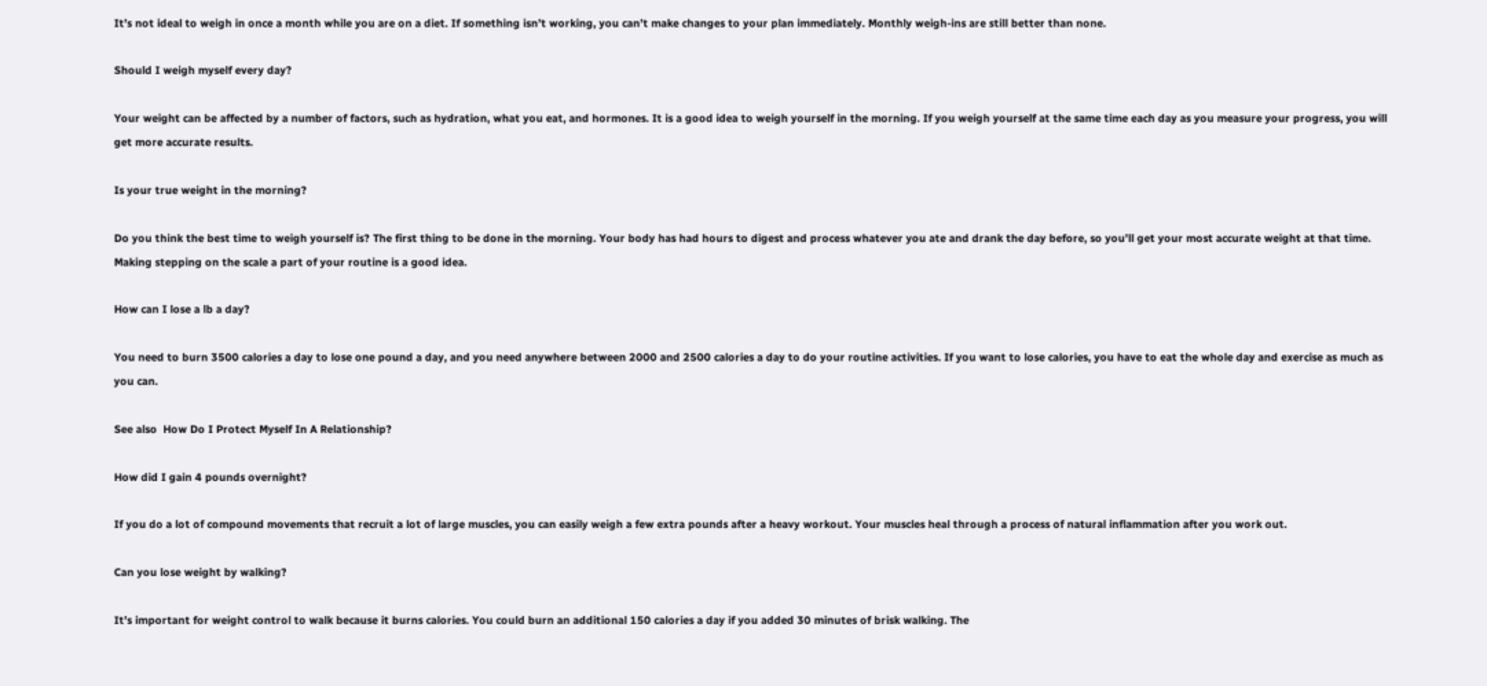It’s not ideal to weigh in once a month while you are on a diet. If something isn’t working, you can’t make changes to your plan immediately. Monthly weigh-ins are still better than none.

Should I weigh myself every day?

Your weight can be affected by a number of factors, such as hydration, what you eat, and hormones. It is a good idea to weigh yourself in the morning. If you weigh yourself at the same time each day as you measure your progress, you will get more accurate results.

Is your true weight in the morning?

Do you think the best time to weigh yourself is? The first thing to be done in the morning. Your body has had hours to digest and process whatever you ate and drank the day before, so you’ll get your most accurate weight at that time. Making stepping on the scale a part of your routine is a good idea.

How can I lose a lb a day?

You need to burn 3500 calories a day to lose one pound a day, and you need anywhere between 2000 and 2500 calories a day to do your routine activities. If you want to lose calories, you have to eat the whole day and exercise as much as you can.

See also  How Do I Protect Myself In A Relationship?

How did I gain 4 pounds overnight?

If you do a lot of compound movements that recruit a lot of large muscles, you can easily weigh a few extra pounds after a heavy workout. Your muscles heal through a process of natural inflammation after you work out.

Can you lose weight by walking?

It’s important for weight control to walk because it burns calories. You could burn an additional 150 calories a day if you added 30 minutes of brisk walking. The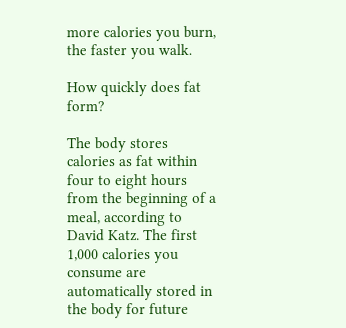more calories you burn, the faster you walk.

How quickly does fat form?

The body stores calories as fat within four to eight hours from the beginning of a meal, according to David Katz. The first 1,000 calories you consume are automatically stored in the body for future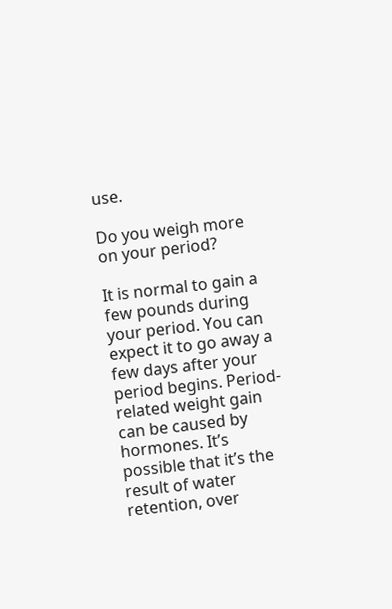use.

Do you weigh more on your period?

It is normal to gain a few pounds during your period. You can expect it to go away a few days after your period begins. Period- related weight gain can be caused by hormones. It’s possible that it’s the result of water retention, over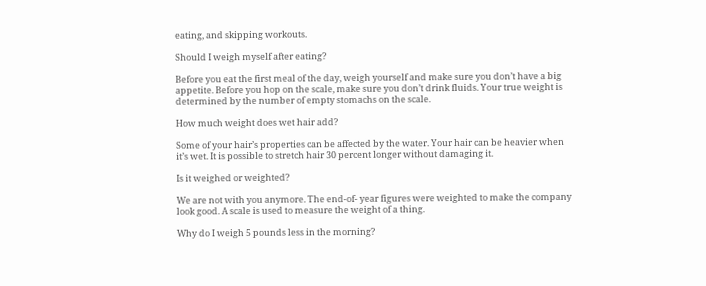eating, and skipping workouts.

Should I weigh myself after eating?

Before you eat the first meal of the day, weigh yourself and make sure you don’t have a big appetite. Before you hop on the scale, make sure you don’t drink fluids. Your true weight is determined by the number of empty stomachs on the scale.

How much weight does wet hair add?

Some of your hair’s properties can be affected by the water. Your hair can be heavier when it’s wet. It is possible to stretch hair 30 percent longer without damaging it.

Is it weighed or weighted?

We are not with you anymore. The end-of- year figures were weighted to make the company look good. A scale is used to measure the weight of a thing.

Why do I weigh 5 pounds less in the morning?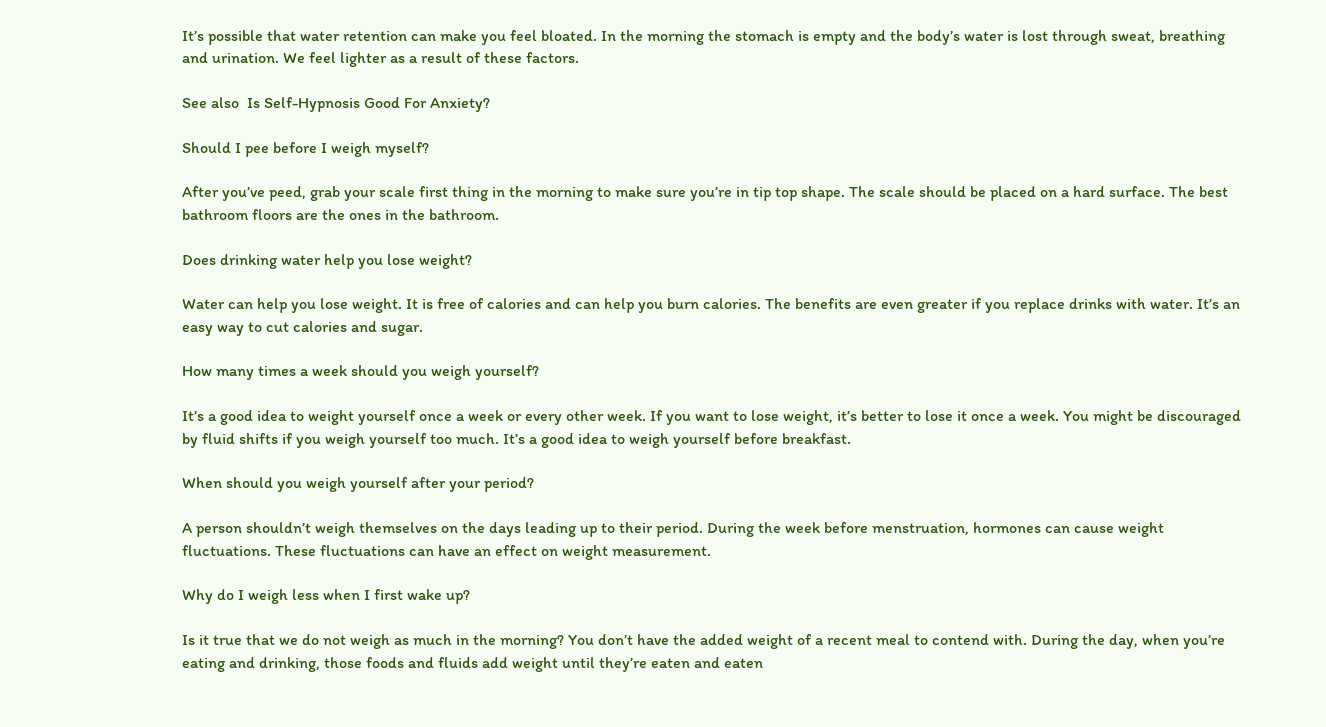It’s possible that water retention can make you feel bloated. In the morning the stomach is empty and the body’s water is lost through sweat, breathing and urination. We feel lighter as a result of these factors.

See also  Is Self-Hypnosis Good For Anxiety?

Should I pee before I weigh myself?

After you’ve peed, grab your scale first thing in the morning to make sure you’re in tip top shape. The scale should be placed on a hard surface. The best bathroom floors are the ones in the bathroom.

Does drinking water help you lose weight?

Water can help you lose weight. It is free of calories and can help you burn calories. The benefits are even greater if you replace drinks with water. It’s an easy way to cut calories and sugar.

How many times a week should you weigh yourself?

It’s a good idea to weight yourself once a week or every other week. If you want to lose weight, it’s better to lose it once a week. You might be discouraged by fluid shifts if you weigh yourself too much. It’s a good idea to weigh yourself before breakfast.

When should you weigh yourself after your period?

A person shouldn’t weigh themselves on the days leading up to their period. During the week before menstruation, hormones can cause weight fluctuations. These fluctuations can have an effect on weight measurement.

Why do I weigh less when I first wake up?

Is it true that we do not weigh as much in the morning? You don’t have the added weight of a recent meal to contend with. During the day, when you’re eating and drinking, those foods and fluids add weight until they’re eaten and eaten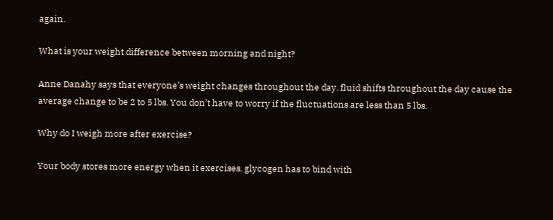again.

What is your weight difference between morning and night?

Anne Danahy says that everyone’s weight changes throughout the day. fluid shifts throughout the day cause the average change to be 2 to 5 lbs. You don’t have to worry if the fluctuations are less than 5 lbs.

Why do I weigh more after exercise?

Your body stores more energy when it exercises. glycogen has to bind with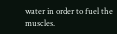water in order to fuel the muscles.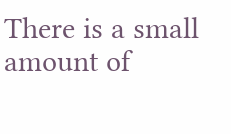There is a small amount of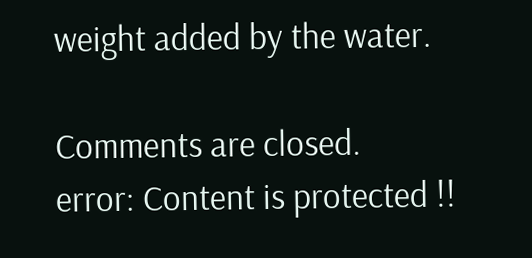weight added by the water.

Comments are closed.
error: Content is protected !!